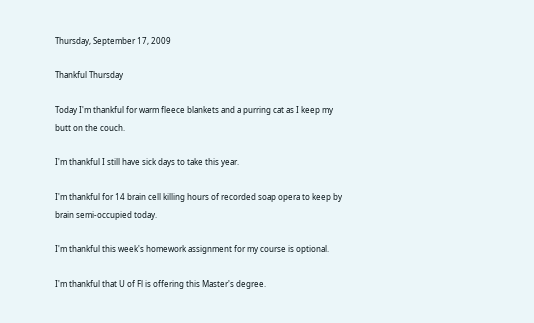Thursday, September 17, 2009

Thankful Thursday

Today I'm thankful for warm fleece blankets and a purring cat as I keep my butt on the couch.

I'm thankful I still have sick days to take this year.

I'm thankful for 14 brain cell killing hours of recorded soap opera to keep by brain semi-occupied today.

I'm thankful this week's homework assignment for my course is optional.

I'm thankful that U of Fl is offering this Master's degree.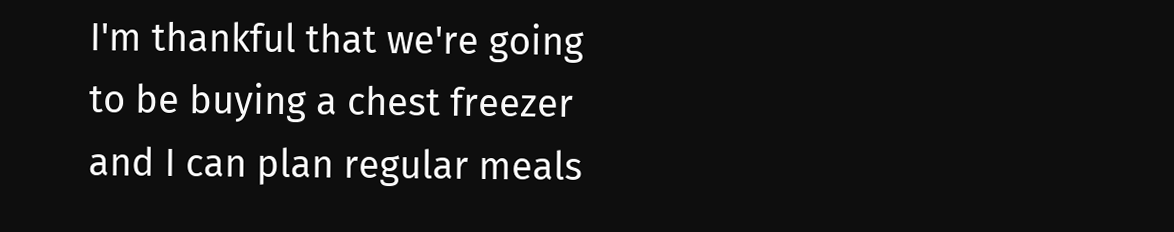I'm thankful that we're going to be buying a chest freezer and I can plan regular meals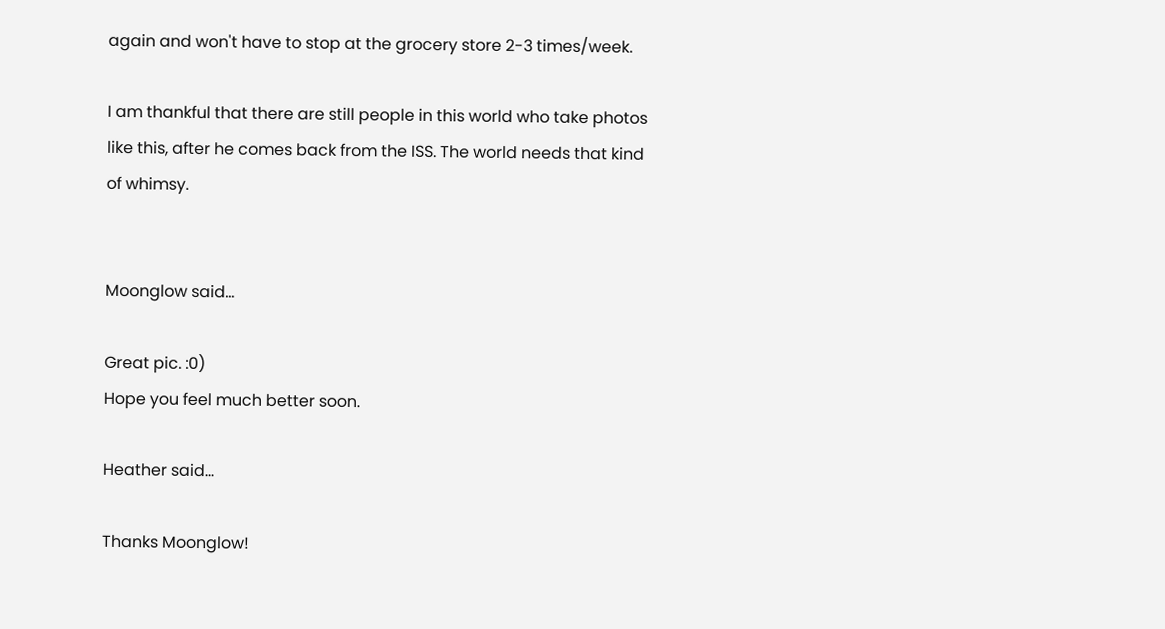again and won't have to stop at the grocery store 2-3 times/week.

I am thankful that there are still people in this world who take photos like this, after he comes back from the ISS. The world needs that kind of whimsy.


Moonglow said...

Great pic. :0)
Hope you feel much better soon.

Heather said...

Thanks Moonglow!